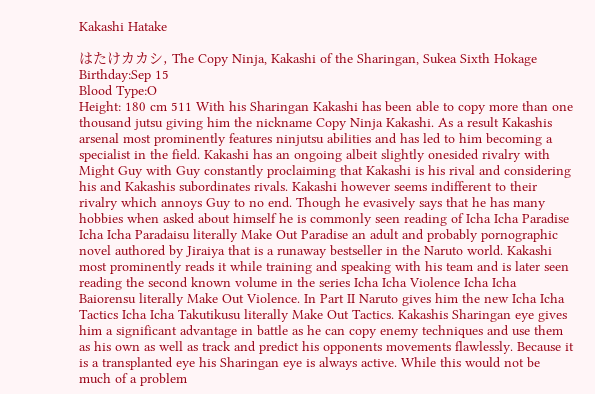Kakashi Hatake

はたけカカシ, The Copy Ninja, Kakashi of the Sharingan, Sukea Sixth Hokage
Birthday:Sep 15
Blood Type:O
Height: 180 cm 511 With his Sharingan Kakashi has been able to copy more than one thousand jutsu giving him the nickname Copy Ninja Kakashi. As a result Kakashis arsenal most prominently features ninjutsu abilities and has led to him becoming a specialist in the field. Kakashi has an ongoing albeit slightly onesided rivalry with Might Guy with Guy constantly proclaiming that Kakashi is his rival and considering his and Kakashis subordinates rivals. Kakashi however seems indifferent to their rivalry which annoys Guy to no end. Though he evasively says that he has many hobbies when asked about himself he is commonly seen reading of Icha Icha Paradise Icha Icha Paradaisu literally Make Out Paradise an adult and probably pornographic novel authored by Jiraiya that is a runaway bestseller in the Naruto world. Kakashi most prominently reads it while training and speaking with his team and is later seen reading the second known volume in the series Icha Icha Violence Icha Icha Baiorensu literally Make Out Violence. In Part II Naruto gives him the new Icha Icha Tactics Icha Icha Takutikusu literally Make Out Tactics. Kakashis Sharingan eye gives him a significant advantage in battle as he can copy enemy techniques and use them as his own as well as track and predict his opponents movements flawlessly. Because it is a transplanted eye his Sharingan eye is always active. While this would not be much of a problem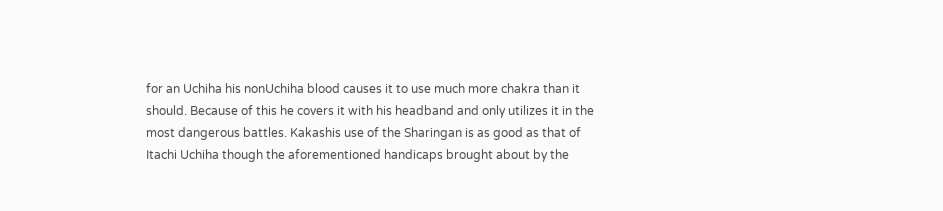for an Uchiha his nonUchiha blood causes it to use much more chakra than it should. Because of this he covers it with his headband and only utilizes it in the most dangerous battles. Kakashis use of the Sharingan is as good as that of Itachi Uchiha though the aforementioned handicaps brought about by the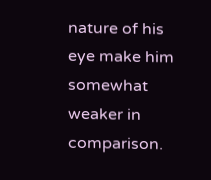nature of his eye make him somewhat weaker in comparison.